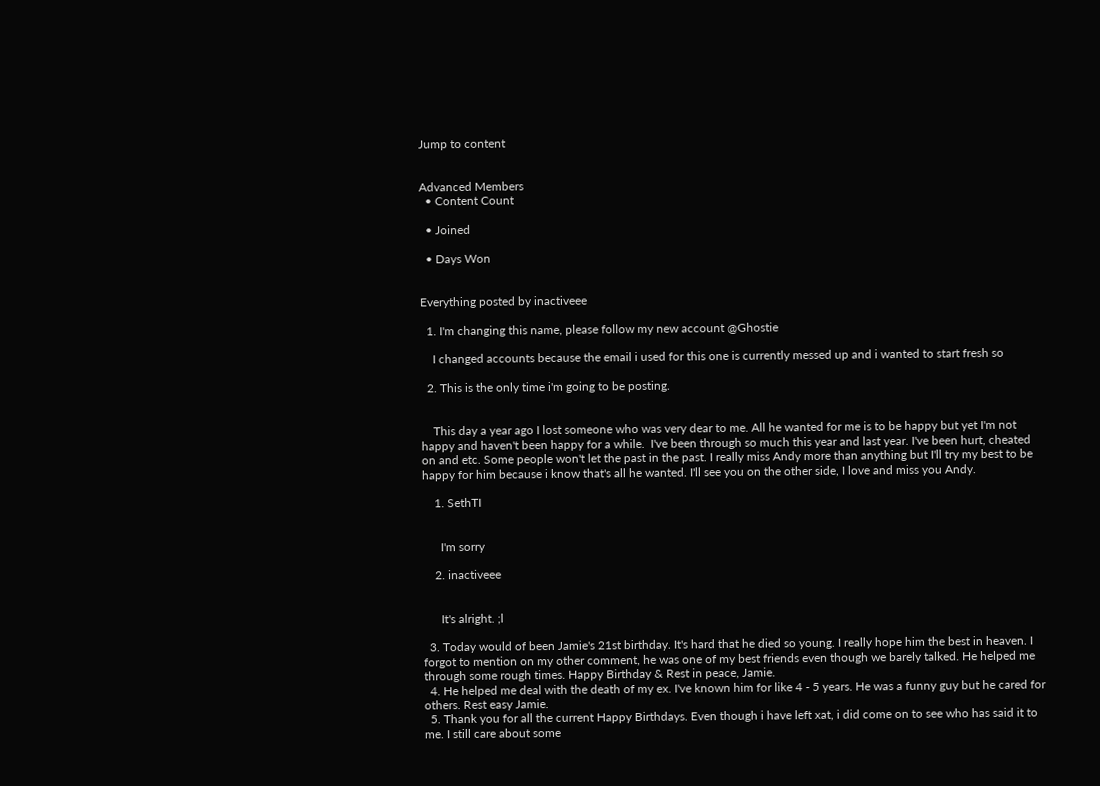Jump to content


Advanced Members
  • Content Count

  • Joined

  • Days Won


Everything posted by inactiveee

  1. I'm changing this name, please follow my new account @Ghostie

    I changed accounts because the email i used for this one is currently messed up and i wanted to start fresh so

  2. This is the only time i'm going to be posting.


    This day a year ago I lost someone who was very dear to me. All he wanted for me is to be happy but yet I'm not happy and haven't been happy for a while.  I've been through so much this year and last year. I've been hurt, cheated on and etc. Some people won't let the past in the past. I really miss Andy more than anything but I'll try my best to be happy for him because i know that's all he wanted. I'll see you on the other side, I love and miss you Andy.

    1. SethTI


      I'm sorry

    2. inactiveee


      It's alright. ;l

  3. Today would of been Jamie's 21st birthday. It's hard that he died so young. I really hope him the best in heaven. I forgot to mention on my other comment, he was one of my best friends even though we barely talked. He helped me through some rough times. Happy Birthday & Rest in peace, Jamie.
  4. He helped me deal with the death of my ex. I've known him for like 4 - 5 years. He was a funny guy but he cared for others. Rest easy Jamie.
  5. Thank you for all the current Happy Birthdays. Even though i have left xat, i did come on to see who has said it to me. I still care about some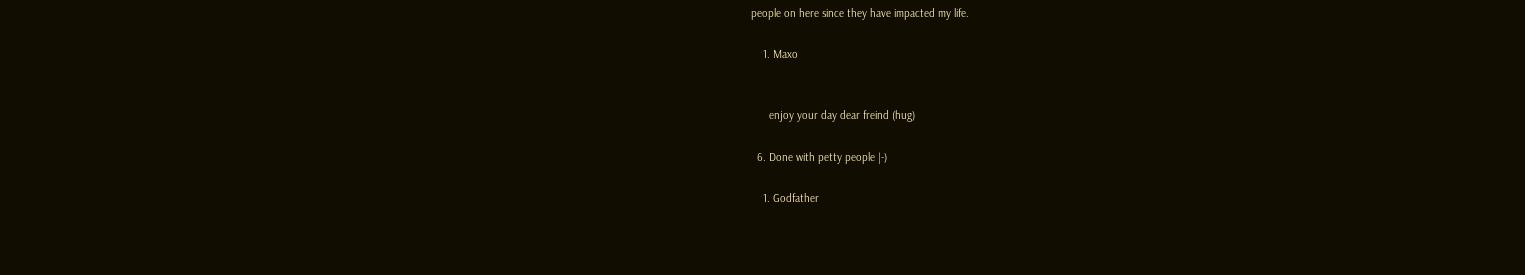people on here since they have impacted my life.

    1. Maxo


      enjoy your day dear freind (hug)

  6. Done with petty people |-)

    1. Godfather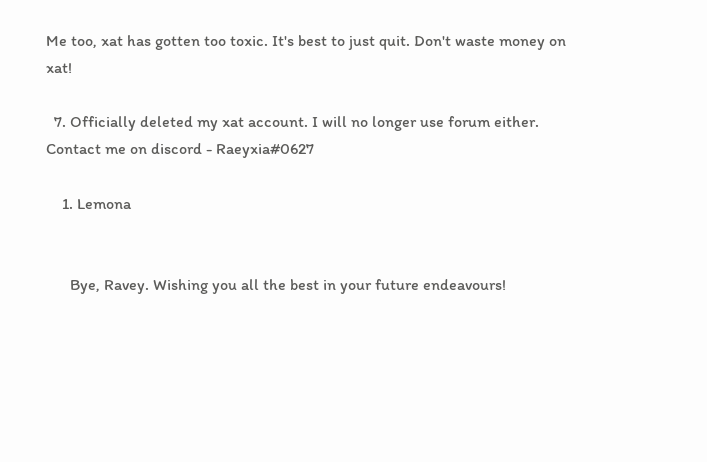Me too, xat has gotten too toxic. It's best to just quit. Don't waste money on xat!

  7. Officially deleted my xat account. I will no longer use forum either. Contact me on discord - Raeyxia#0627

    1. Lemona


      Bye, Ravey. Wishing you all the best in your future endeavours!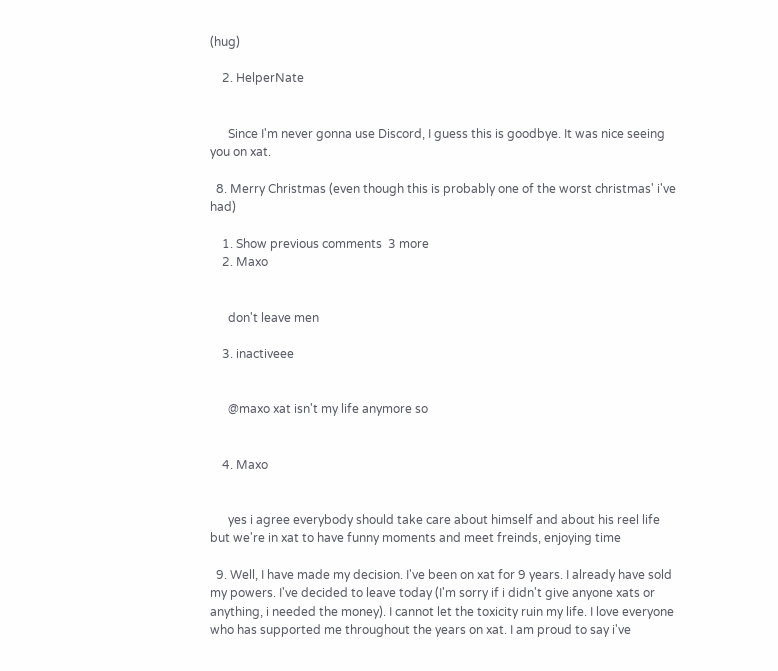(hug)

    2. HelperNate


      Since I'm never gonna use Discord, I guess this is goodbye. It was nice seeing you on xat.

  8. Merry Christmas (even though this is probably one of the worst christmas' i've had)

    1. Show previous comments  3 more
    2. Maxo


      don't leave men

    3. inactiveee


      @maxo xat isn't my life anymore so


    4. Maxo


      yes i agree everybody should take care about himself and about his reel life but we're in xat to have funny moments and meet freinds, enjoying time

  9. Well, I have made my decision. I've been on xat for 9 years. I already have sold my powers. I've decided to leave today (I'm sorry if i didn't give anyone xats or anything, i needed the money). I cannot let the toxicity ruin my life. I love everyone who has supported me throughout the years on xat. I am proud to say i've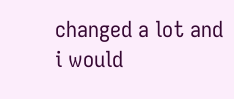changed a lot and i would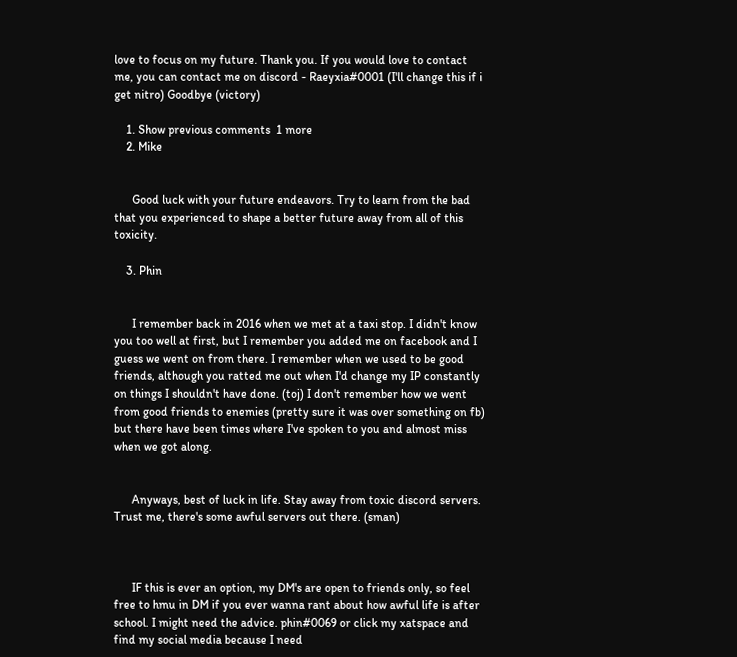love to focus on my future. Thank you. If you would love to contact me, you can contact me on discord - Raeyxia#0001 (I'll change this if i get nitro) Goodbye (victory)

    1. Show previous comments  1 more
    2. Mike


      Good luck with your future endeavors. Try to learn from the bad that you experienced to shape a better future away from all of this toxicity.

    3. Phin


      I remember back in 2016 when we met at a taxi stop. I didn't know you too well at first, but I remember you added me on facebook and I guess we went on from there. I remember when we used to be good friends, although you ratted me out when I'd change my IP constantly on things I shouldn't have done. (toj) I don't remember how we went from good friends to enemies (pretty sure it was over something on fb) but there have been times where I've spoken to you and almost miss when we got along.


      Anyways, best of luck in life. Stay away from toxic discord servers. Trust me, there's some awful servers out there. (sman)



      IF this is ever an option, my DM's are open to friends only, so feel free to hmu in DM if you ever wanna rant about how awful life is after school. I might need the advice. phin#0069 or click my xatspace and find my social media because I need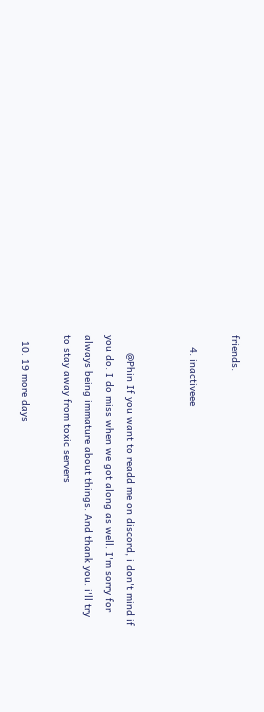friends.

    4. inactiveee


      @Phin If you want to readd me on discord, i don't mind if you do. I do miss when we got along as well. I'm sorry for always being immature about things. And thank you. i'll try to stay away from toxic servers

  10. 19 more days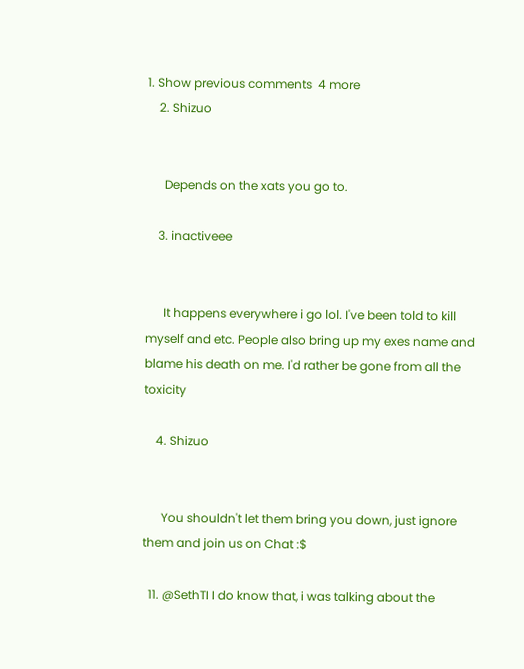1. Show previous comments  4 more
    2. Shizuo


      Depends on the xats you go to.

    3. inactiveee


      It happens everywhere i go lol. I've been told to kill myself and etc. People also bring up my exes name and blame his death on me. I'd rather be gone from all the toxicity

    4. Shizuo


      You shouldn't let them bring you down, just ignore them and join us on Chat :$

  11. @SethTI I do know that, i was talking about the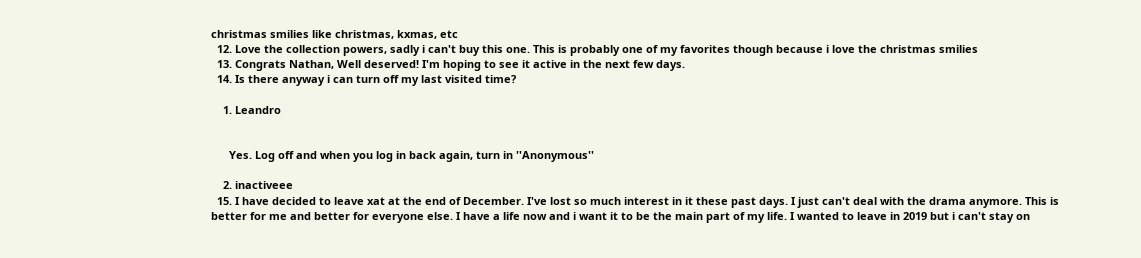christmas smilies like christmas, kxmas, etc
  12. Love the collection powers, sadly i can't buy this one. This is probably one of my favorites though because i love the christmas smilies
  13. Congrats Nathan, Well deserved! I'm hoping to see it active in the next few days.
  14. Is there anyway i can turn off my last visited time?

    1. Leandro


      Yes. Log off and when you log in back again, turn in ''Anonymous''

    2. inactiveee
  15. I have decided to leave xat at the end of December. I've lost so much interest in it these past days. I just can't deal with the drama anymore. This is better for me and better for everyone else. I have a life now and i want it to be the main part of my life. I wanted to leave in 2019 but i can't stay on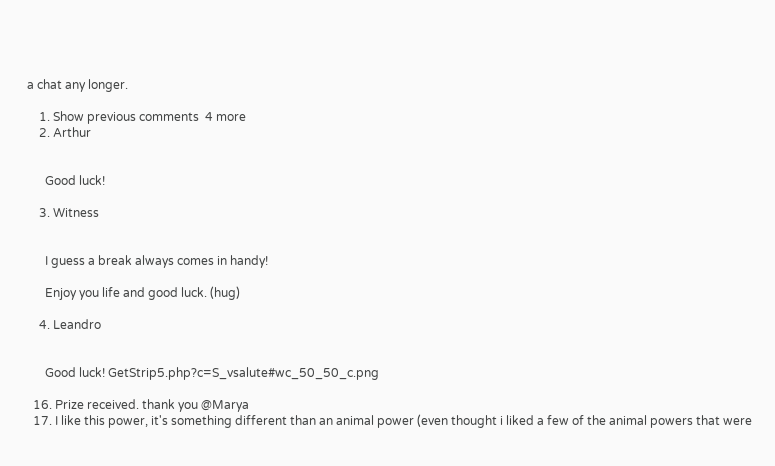a chat any longer.

    1. Show previous comments  4 more
    2. Arthur


      Good luck!

    3. Witness


      I guess a break always comes in handy!

      Enjoy you life and good luck. (hug)

    4. Leandro


      Good luck! GetStrip5.php?c=S_vsalute#wc_50_50_c.png

  16. Prize received. thank you @Marya
  17. I like this power, it's something different than an animal power (even thought i liked a few of the animal powers that were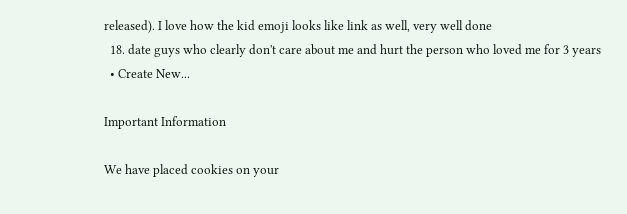released). I love how the kid emoji looks like link as well, very well done
  18. date guys who clearly don't care about me and hurt the person who loved me for 3 years
  • Create New...

Important Information

We have placed cookies on your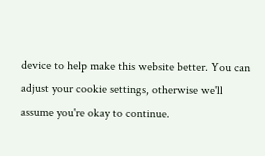device to help make this website better. You can adjust your cookie settings, otherwise we'll assume you're okay to continue.